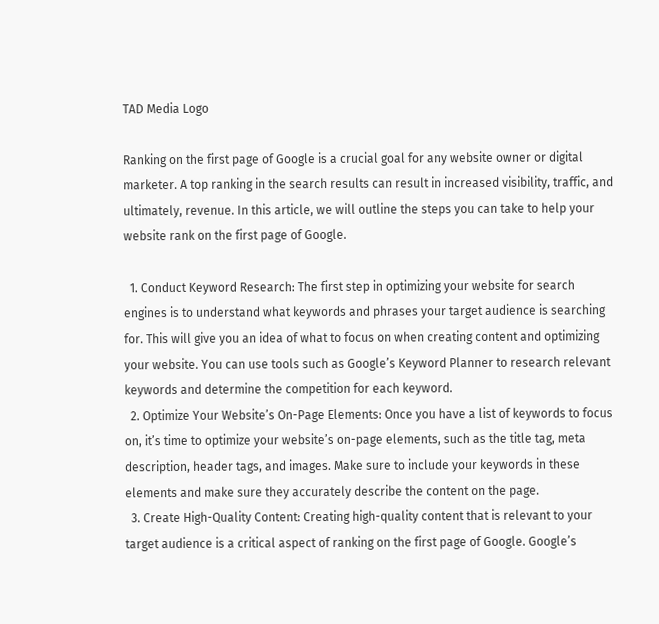TAD Media Logo

Ranking on the first page of Google is a crucial goal for any website owner or digital marketer. A top ranking in the search results can result in increased visibility, traffic, and ultimately, revenue. In this article, we will outline the steps you can take to help your website rank on the first page of Google.

  1. Conduct Keyword Research: The first step in optimizing your website for search engines is to understand what keywords and phrases your target audience is searching for. This will give you an idea of what to focus on when creating content and optimizing your website. You can use tools such as Google’s Keyword Planner to research relevant keywords and determine the competition for each keyword.
  2. Optimize Your Website’s On-Page Elements: Once you have a list of keywords to focus on, it’s time to optimize your website’s on-page elements, such as the title tag, meta description, header tags, and images. Make sure to include your keywords in these elements and make sure they accurately describe the content on the page.
  3. Create High-Quality Content: Creating high-quality content that is relevant to your target audience is a critical aspect of ranking on the first page of Google. Google’s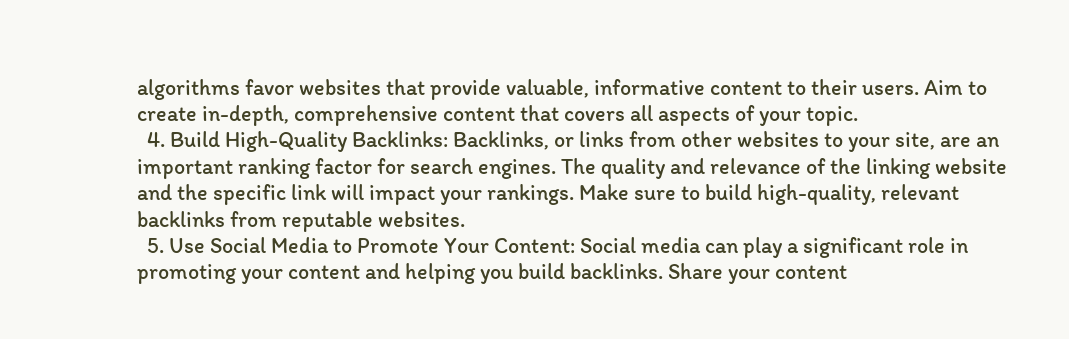algorithms favor websites that provide valuable, informative content to their users. Aim to create in-depth, comprehensive content that covers all aspects of your topic.
  4. Build High-Quality Backlinks: Backlinks, or links from other websites to your site, are an important ranking factor for search engines. The quality and relevance of the linking website and the specific link will impact your rankings. Make sure to build high-quality, relevant backlinks from reputable websites.
  5. Use Social Media to Promote Your Content: Social media can play a significant role in promoting your content and helping you build backlinks. Share your content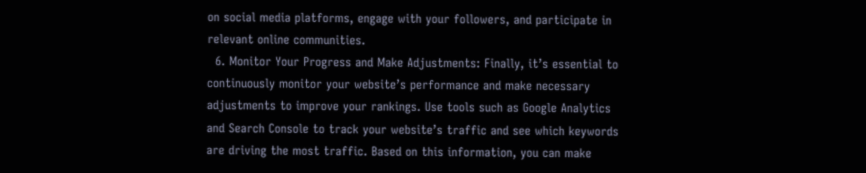on social media platforms, engage with your followers, and participate in relevant online communities.
  6. Monitor Your Progress and Make Adjustments: Finally, it’s essential to continuously monitor your website’s performance and make necessary adjustments to improve your rankings. Use tools such as Google Analytics and Search Console to track your website’s traffic and see which keywords are driving the most traffic. Based on this information, you can make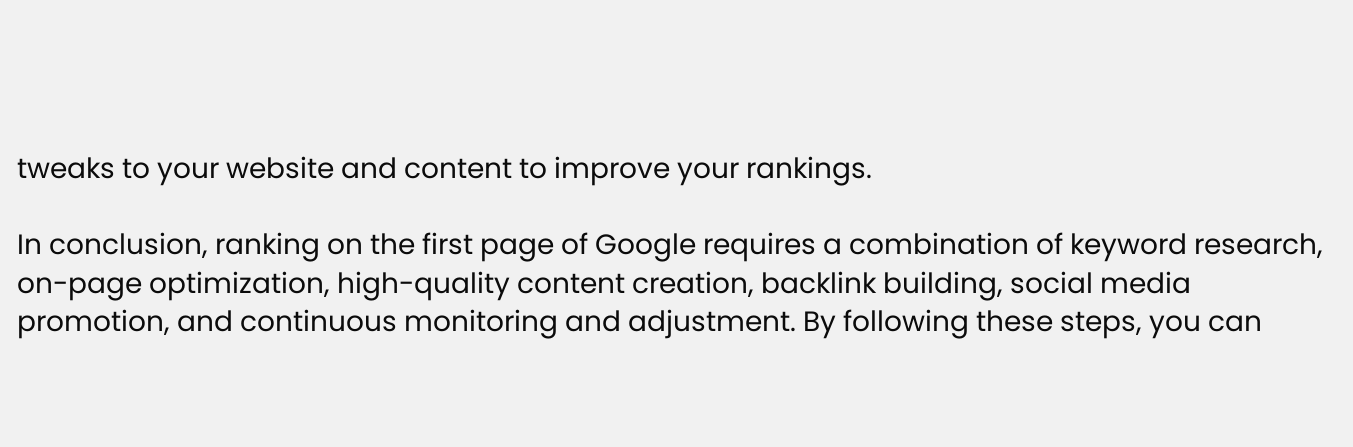tweaks to your website and content to improve your rankings.

In conclusion, ranking on the first page of Google requires a combination of keyword research, on-page optimization, high-quality content creation, backlink building, social media promotion, and continuous monitoring and adjustment. By following these steps, you can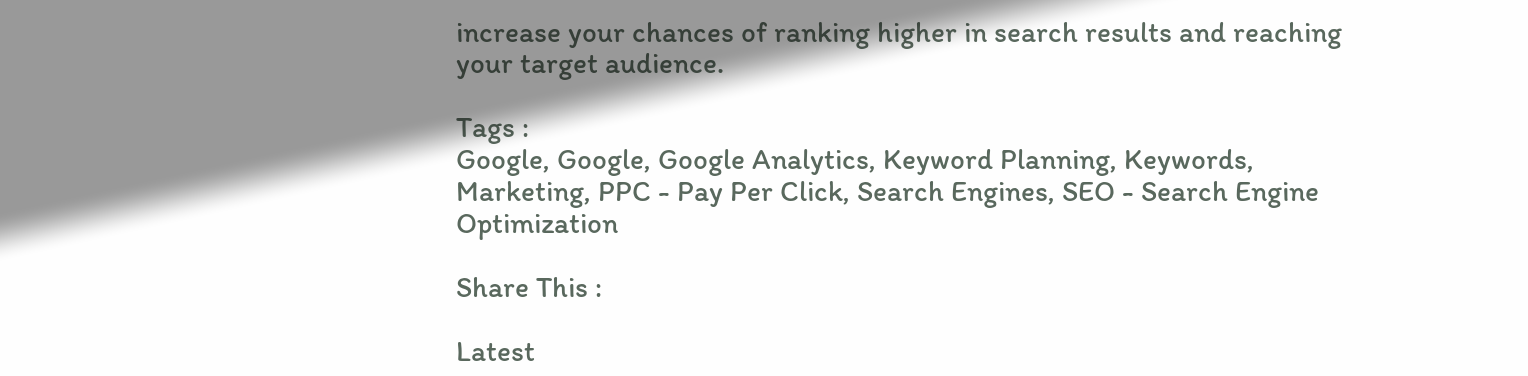increase your chances of ranking higher in search results and reaching your target audience.

Tags :
Google, Google, Google Analytics, Keyword Planning, Keywords, Marketing, PPC - Pay Per Click, Search Engines, SEO - Search Engine Optimization

Share This :

Latest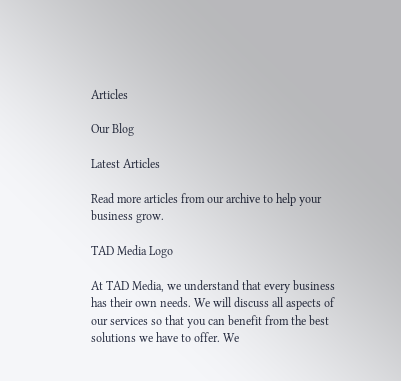Articles

Our Blog

Latest Articles

Read more articles from our archive to help your business grow.

TAD Media Logo

At TAD Media, we understand that every business has their own needs. We will discuss all aspects of our services so that you can benefit from the best solutions we have to offer. We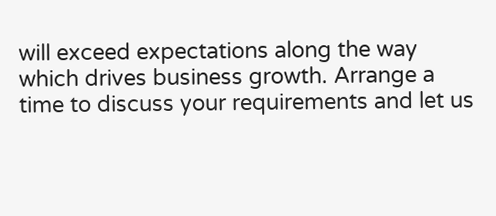will exceed expectations along the way which drives business growth. Arrange a time to discuss your requirements and let us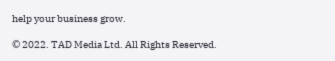help your business grow.

© 2022. TAD Media Ltd. All Rights Reserved.